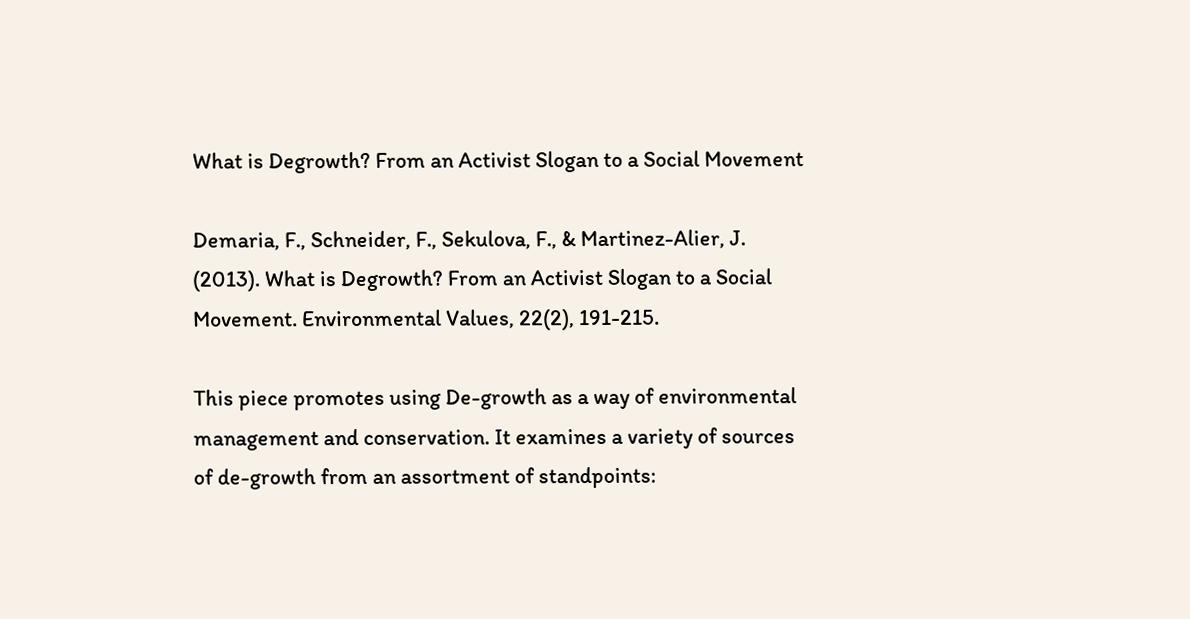What is Degrowth? From an Activist Slogan to a Social Movement

Demaria, F., Schneider, F., Sekulova, F., & Martinez-Alier, J. (2013). What is Degrowth? From an Activist Slogan to a Social Movement. Environmental Values, 22(2), 191-215.

This piece promotes using De-growth as a way of environmental management and conservation. It examines a variety of sources of de-growth from an assortment of standpoints: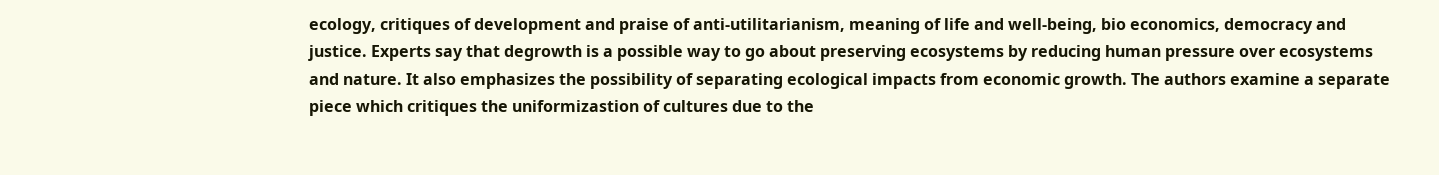ecology, critiques of development and praise of anti-utilitarianism, meaning of life and well-being, bio economics, democracy and justice. Experts say that degrowth is a possible way to go about preserving ecosystems by reducing human pressure over ecosystems and nature. It also emphasizes the possibility of separating ecological impacts from economic growth. The authors examine a separate piece which critiques the uniformizastion of cultures due to the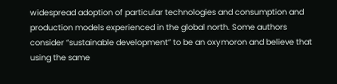widespread adoption of particular technologies and consumption and production models experienced in the global north. Some authors consider “sustainable development” to be an oxymoron and believe that using the same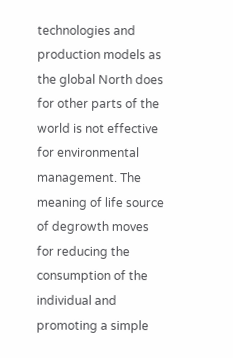technologies and production models as the global North does for other parts of the world is not effective for environmental management. The meaning of life source of degrowth moves for reducing the consumption of the individual and promoting a simple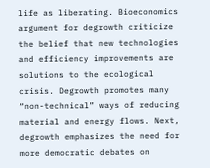life as liberating. Bioeconomics argument for degrowth criticize the belief that new technologies and efficiency improvements are solutions to the ecological crisis. Degrowth promotes many “non-technical” ways of reducing material and energy flows. Next, degrowth emphasizes the need for more democratic debates on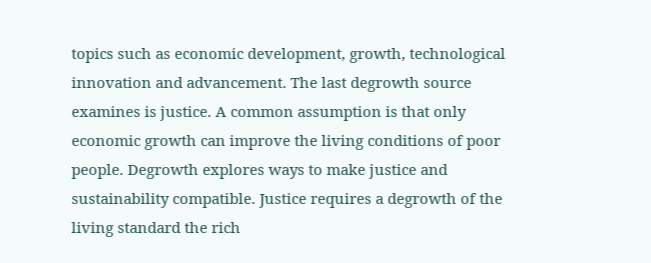topics such as economic development, growth, technological innovation and advancement. The last degrowth source examines is justice. A common assumption is that only economic growth can improve the living conditions of poor people. Degrowth explores ways to make justice and sustainability compatible. Justice requires a degrowth of the living standard the rich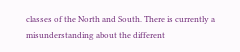classes of the North and South. There is currently a misunderstanding about the different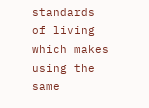standards of living which makes using the same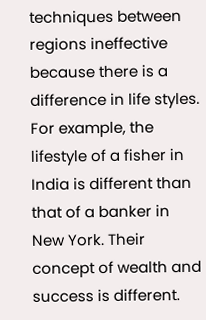techniques between regions ineffective because there is a difference in life styles. For example, the lifestyle of a fisher in India is different than that of a banker in New York. Their concept of wealth and success is different.